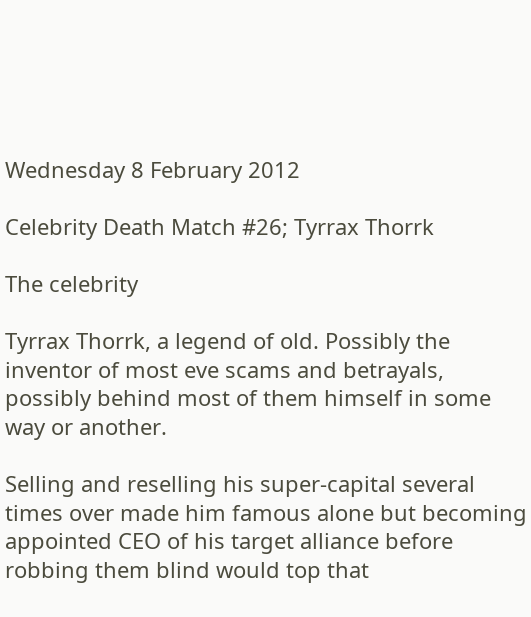Wednesday 8 February 2012

Celebrity Death Match #26; Tyrrax Thorrk

The celebrity

Tyrrax Thorrk, a legend of old. Possibly the inventor of most eve scams and betrayals, possibly behind most of them himself in some way or another.

Selling and reselling his super-capital several times over made him famous alone but becoming appointed CEO of his target alliance before robbing them blind would top that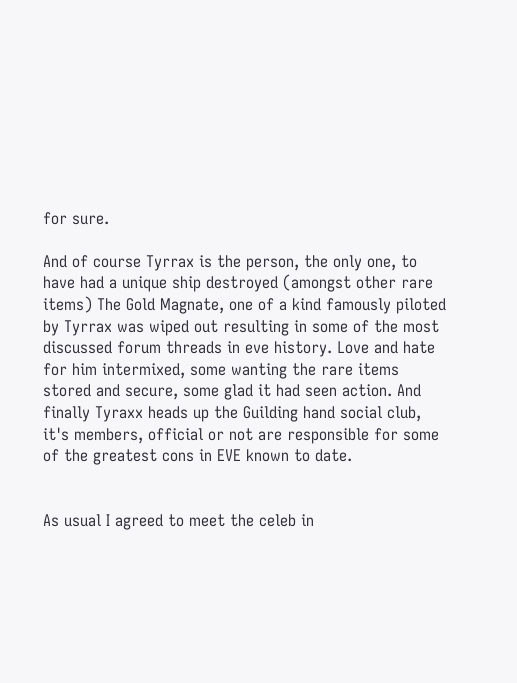for sure.

And of course Tyrrax is the person, the only one, to have had a unique ship destroyed (amongst other rare items) The Gold Magnate, one of a kind famously piloted by Tyrrax was wiped out resulting in some of the most discussed forum threads in eve history. Love and hate for him intermixed, some wanting the rare items stored and secure, some glad it had seen action. And finally Tyraxx heads up the Guilding hand social club, it's members, official or not are responsible for some of the greatest cons in EVE known to date.


As usual I agreed to meet the celeb in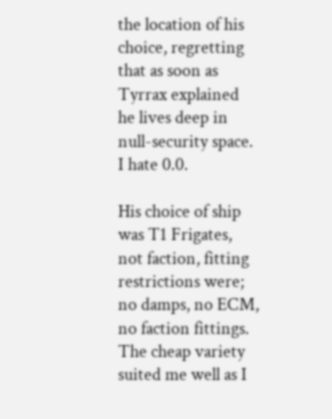the location of his choice, regretting that as soon as Tyrrax explained he lives deep in null-security space. I hate 0.0.

His choice of ship was T1 Frigates, not faction, fitting restrictions were; no damps, no ECM, no faction fittings. The cheap variety suited me well as I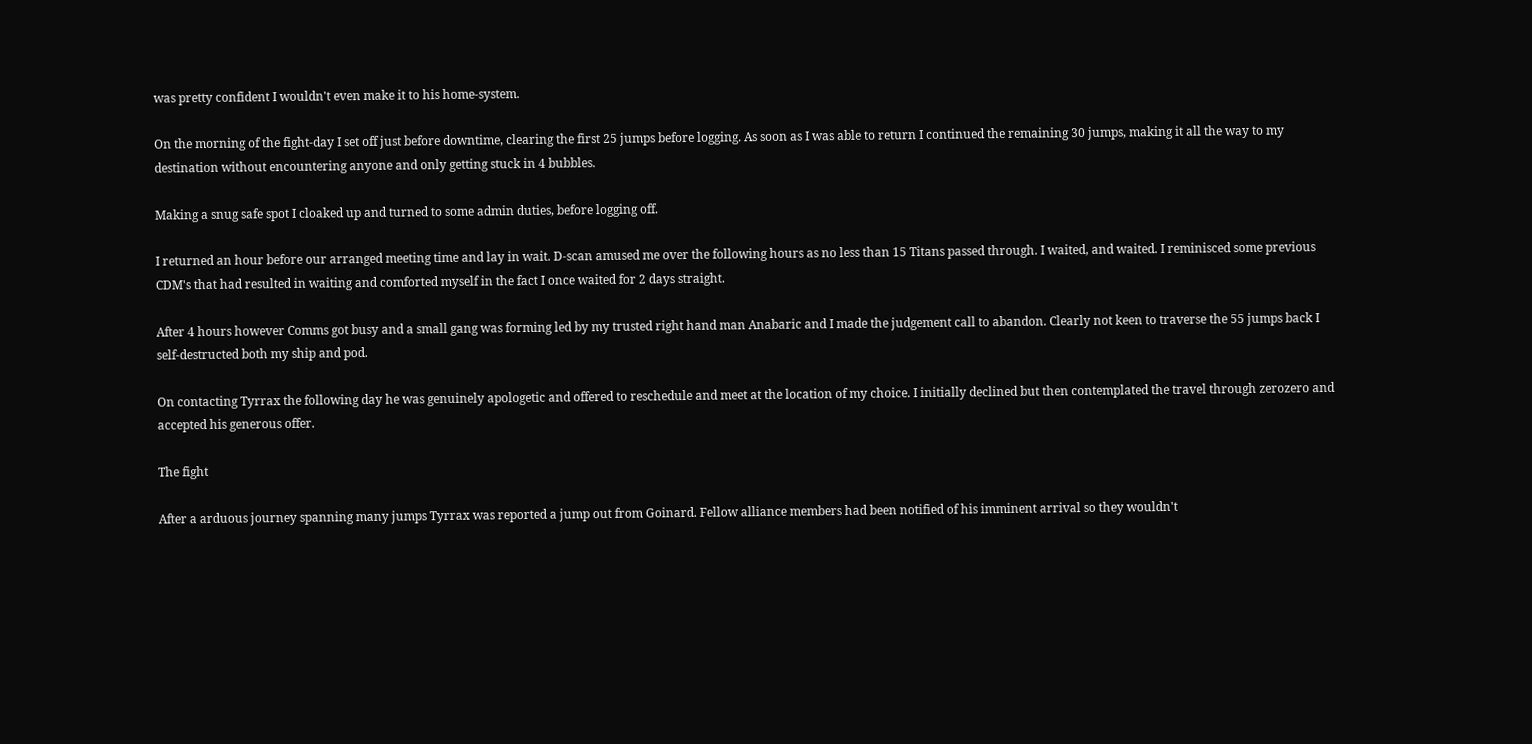was pretty confident I wouldn't even make it to his home-system.

On the morning of the fight-day I set off just before downtime, clearing the first 25 jumps before logging. As soon as I was able to return I continued the remaining 30 jumps, making it all the way to my destination without encountering anyone and only getting stuck in 4 bubbles.

Making a snug safe spot I cloaked up and turned to some admin duties, before logging off.

I returned an hour before our arranged meeting time and lay in wait. D-scan amused me over the following hours as no less than 15 Titans passed through. I waited, and waited. I reminisced some previous CDM's that had resulted in waiting and comforted myself in the fact I once waited for 2 days straight.

After 4 hours however Comms got busy and a small gang was forming led by my trusted right hand man Anabaric and I made the judgement call to abandon. Clearly not keen to traverse the 55 jumps back I self-destructed both my ship and pod.

On contacting Tyrrax the following day he was genuinely apologetic and offered to reschedule and meet at the location of my choice. I initially declined but then contemplated the travel through zerozero and accepted his generous offer.

The fight

After a arduous journey spanning many jumps Tyrrax was reported a jump out from Goinard. Fellow alliance members had been notified of his imminent arrival so they wouldn't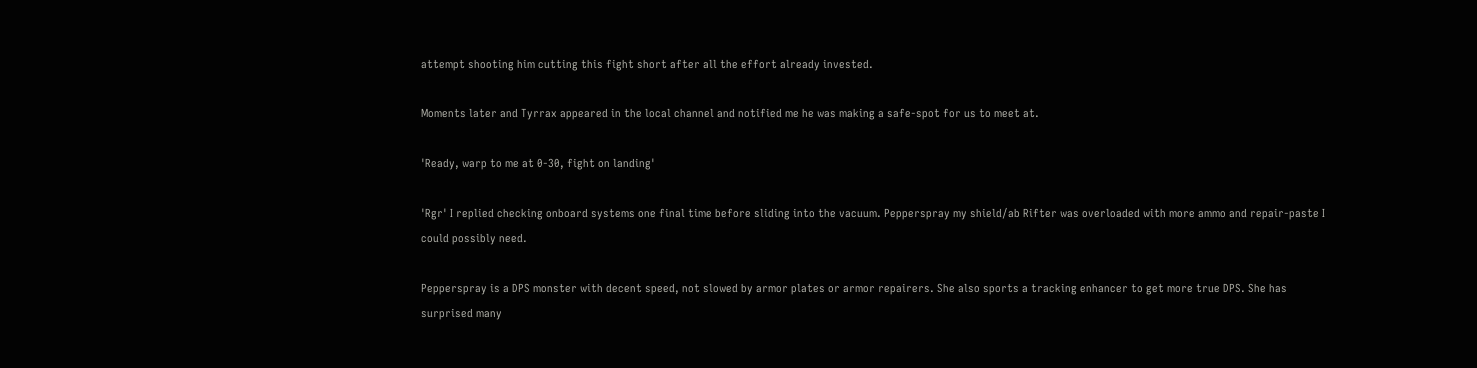attempt shooting him cutting this fight short after all the effort already invested.

Moments later and Tyrrax appeared in the local channel and notified me he was making a safe-spot for us to meet at.

'Ready, warp to me at 0-30, fight on landing'

'Rgr' I replied checking onboard systems one final time before sliding into the vacuum. Pepperspray my shield/ab Rifter was overloaded with more ammo and repair-paste I could possibly need.

Pepperspray is a DPS monster with decent speed, not slowed by armor plates or armor repairers. She also sports a tracking enhancer to get more true DPS. She has surprised many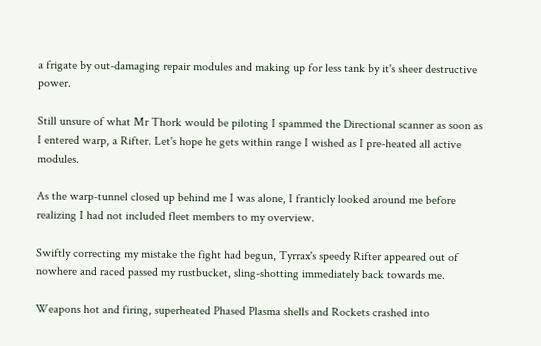a frigate by out-damaging repair modules and making up for less tank by it's sheer destructive power.

Still unsure of what Mr Thork would be piloting I spammed the Directional scanner as soon as I entered warp, a Rifter. Let's hope he gets within range I wished as I pre-heated all active modules.

As the warp-tunnel closed up behind me I was alone, I franticly looked around me before realizing I had not included fleet members to my overview.

Swiftly correcting my mistake the fight had begun, Tyrrax's speedy Rifter appeared out of nowhere and raced passed my rustbucket, sling-shotting immediately back towards me.

Weapons hot and firing, superheated Phased Plasma shells and Rockets crashed into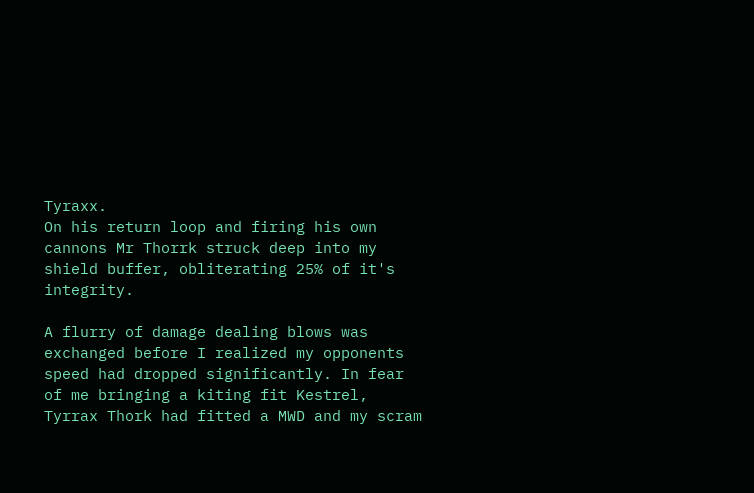Tyraxx.
On his return loop and firing his own cannons Mr Thorrk struck deep into my shield buffer, obliterating 25% of it's integrity.

A flurry of damage dealing blows was exchanged before I realized my opponents speed had dropped significantly. In fear of me bringing a kiting fit Kestrel, Tyrrax Thork had fitted a MWD and my scram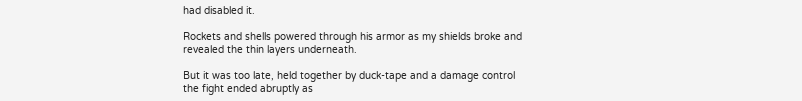had disabled it.

Rockets and shells powered through his armor as my shields broke and revealed the thin layers underneath.

But it was too late, held together by duck-tape and a damage control the fight ended abruptly as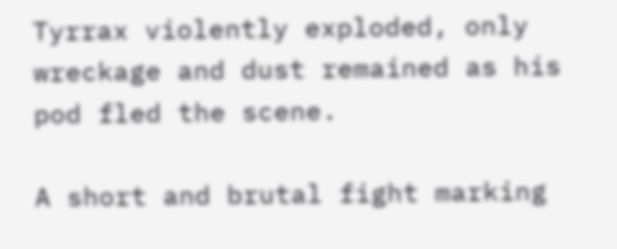Tyrrax violently exploded, only wreckage and dust remained as his pod fled the scene.

A short and brutal fight marking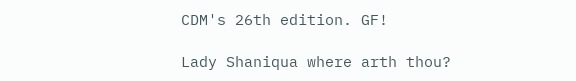CDM's 26th edition. GF!

Lady Shaniqua where arth thou?